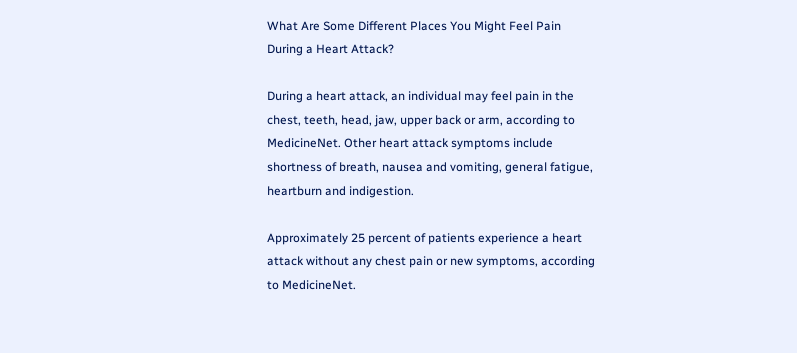What Are Some Different Places You Might Feel Pain During a Heart Attack?

During a heart attack, an individual may feel pain in the chest, teeth, head, jaw, upper back or arm, according to MedicineNet. Other heart attack symptoms include shortness of breath, nausea and vomiting, general fatigue, heartburn and indigestion.

Approximately 25 percent of patients experience a heart attack without any chest pain or new symptoms, according to MedicineNet.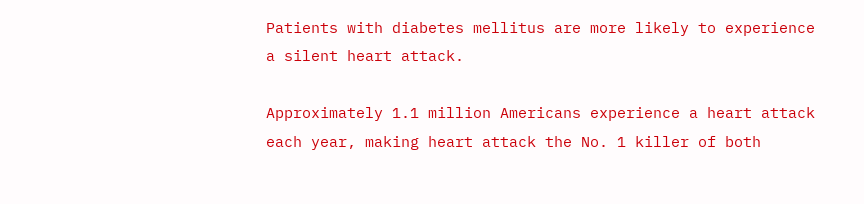Patients with diabetes mellitus are more likely to experience a silent heart attack.

Approximately 1.1 million Americans experience a heart attack each year, making heart attack the No. 1 killer of both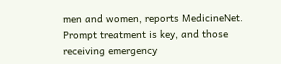men and women, reports MedicineNet. Prompt treatment is key, and those receiving emergency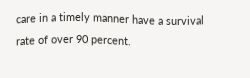care in a timely manner have a survival rate of over 90 percent.